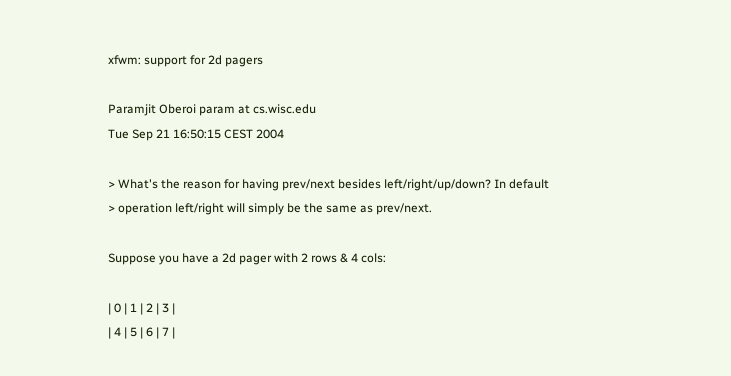xfwm: support for 2d pagers

Paramjit Oberoi param at cs.wisc.edu
Tue Sep 21 16:50:15 CEST 2004

> What's the reason for having prev/next besides left/right/up/down? In default
> operation left/right will simply be the same as prev/next.

Suppose you have a 2d pager with 2 rows & 4 cols:

| 0 | 1 | 2 | 3 |
| 4 | 5 | 6 | 7 |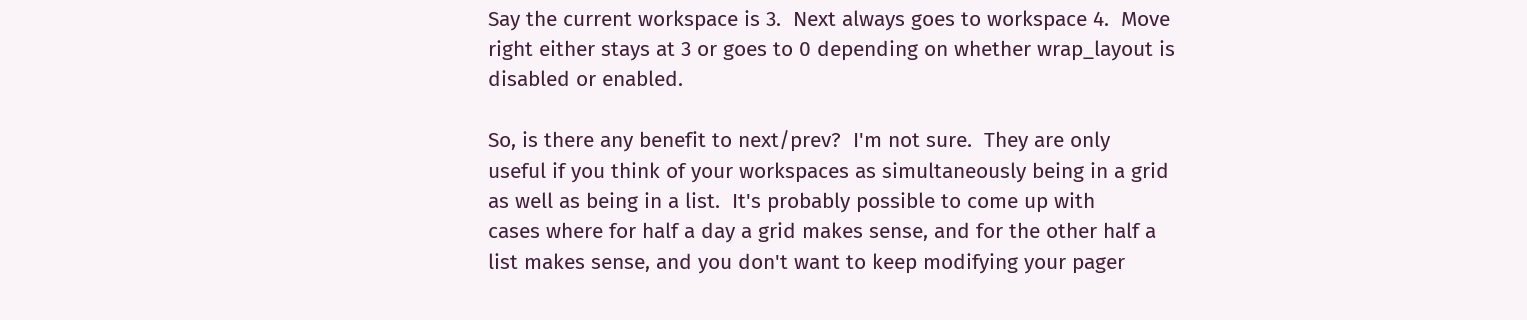Say the current workspace is 3.  Next always goes to workspace 4.  Move
right either stays at 3 or goes to 0 depending on whether wrap_layout is
disabled or enabled.

So, is there any benefit to next/prev?  I'm not sure.  They are only
useful if you think of your workspaces as simultaneously being in a grid
as well as being in a list.  It's probably possible to come up with
cases where for half a day a grid makes sense, and for the other half a
list makes sense, and you don't want to keep modifying your pager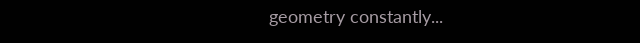geometry constantly...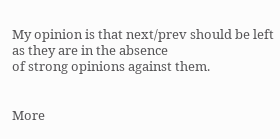My opinion is that next/prev should be left as they are in the absence
of strong opinions against them.


More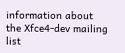information about the Xfce4-dev mailing list